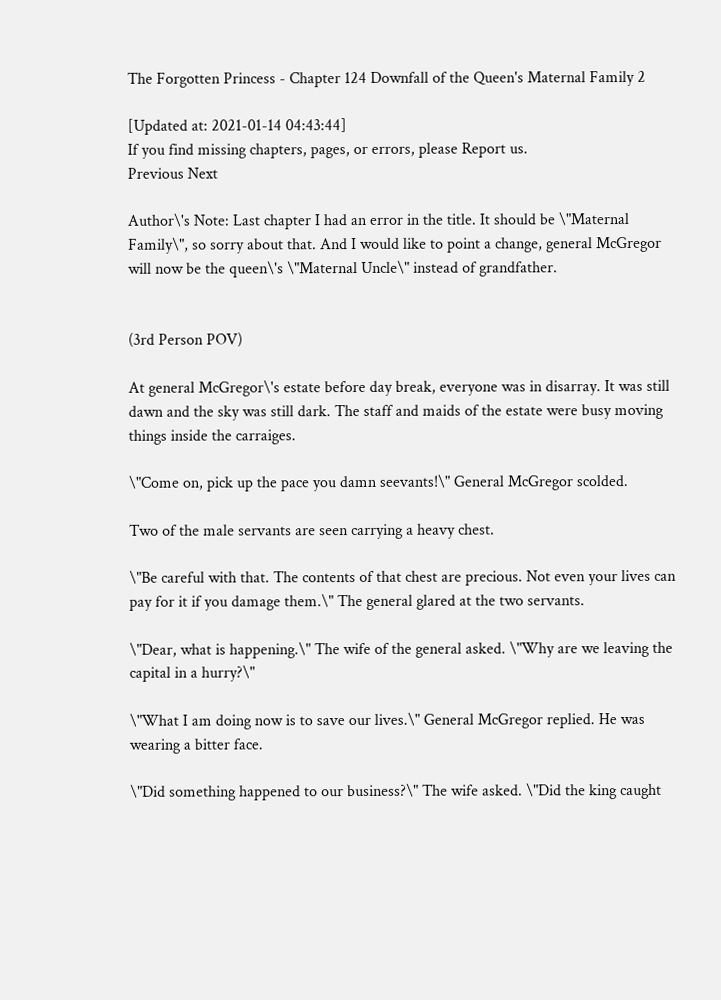The Forgotten Princess - Chapter 124 Downfall of the Queen's Maternal Family 2

[Updated at: 2021-01-14 04:43:44]
If you find missing chapters, pages, or errors, please Report us.
Previous Next

Author\'s Note: Last chapter I had an error in the title. It should be \"Maternal Family\", so sorry about that. And I would like to point a change, general McGregor will now be the queen\'s \"Maternal Uncle\" instead of grandfather.


(3rd Person POV)

At general McGregor\'s estate before day break, everyone was in disarray. It was still dawn and the sky was still dark. The staff and maids of the estate were busy moving things inside the carraiges.

\"Come on, pick up the pace you damn seevants!\" General McGregor scolded.

Two of the male servants are seen carrying a heavy chest.

\"Be careful with that. The contents of that chest are precious. Not even your lives can pay for it if you damage them.\" The general glared at the two servants.

\"Dear, what is happening.\" The wife of the general asked. \"Why are we leaving the capital in a hurry?\"

\"What I am doing now is to save our lives.\" General McGregor replied. He was wearing a bitter face.

\"Did something happened to our business?\" The wife asked. \"Did the king caught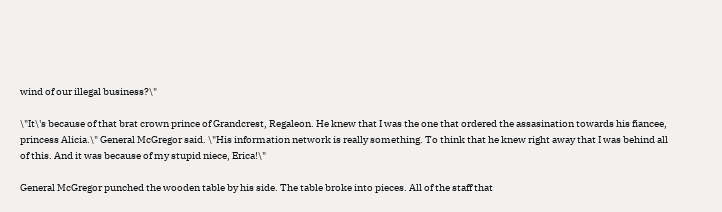wind of our illegal business?\"

\"It\'s because of that brat crown prince of Grandcrest, Regaleon. He knew that I was the one that ordered the assasination towards his fiancee, princess Alicia.\" General McGregor said. \"His information network is really something. To think that he knew right away that I was behind all of this. And it was because of my stupid niece, Erica!\"

General McGregor punched the wooden table by his side. The table broke into pieces. All of the staff that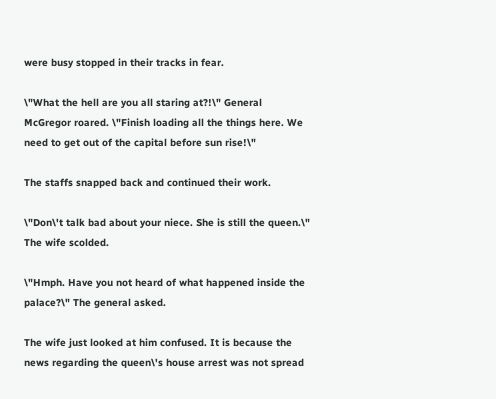were busy stopped in their tracks in fear.

\"What the hell are you all staring at?!\" General McGregor roared. \"Finish loading all the things here. We need to get out of the capital before sun rise!\"

The staffs snapped back and continued their work.

\"Don\'t talk bad about your niece. She is still the queen.\" The wife scolded.

\"Hmph. Have you not heard of what happened inside the palace?\" The general asked.

The wife just looked at him confused. It is because the news regarding the queen\'s house arrest was not spread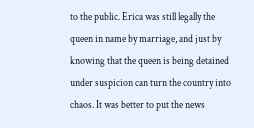to the public. Erica was still legally the queen in name by marriage, and just by knowing that the queen is being detained under suspicion can turn the country into chaos. It was better to put the news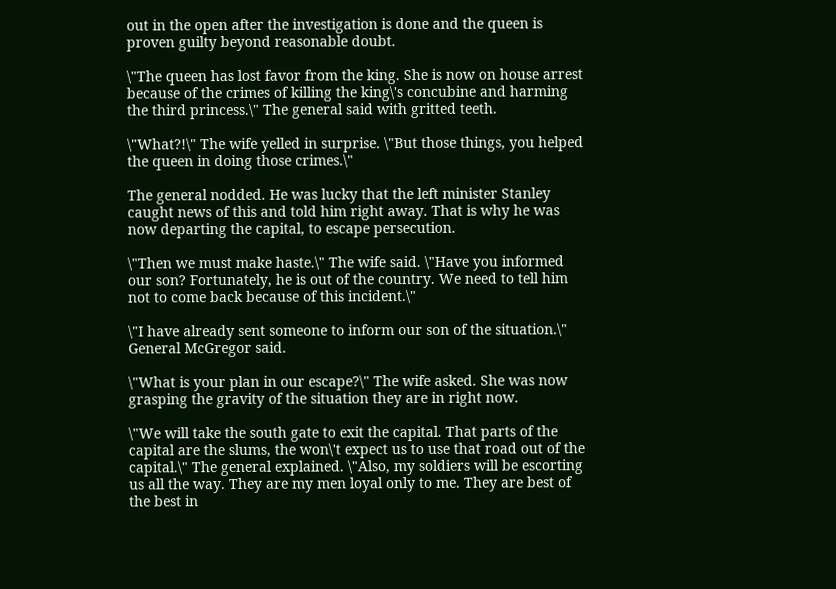out in the open after the investigation is done and the queen is proven guilty beyond reasonable doubt.

\"The queen has lost favor from the king. She is now on house arrest because of the crimes of killing the king\'s concubine and harming the third princess.\" The general said with gritted teeth.

\"What?!\" The wife yelled in surprise. \"But those things, you helped the queen in doing those crimes.\"

The general nodded. He was lucky that the left minister Stanley caught news of this and told him right away. That is why he was now departing the capital, to escape persecution.

\"Then we must make haste.\" The wife said. \"Have you informed our son? Fortunately, he is out of the country. We need to tell him not to come back because of this incident.\"

\"I have already sent someone to inform our son of the situation.\" General McGregor said.

\"What is your plan in our escape?\" The wife asked. She was now grasping the gravity of the situation they are in right now.

\"We will take the south gate to exit the capital. That parts of the capital are the slums, the won\'t expect us to use that road out of the capital.\" The general explained. \"Also, my soldiers will be escorting us all the way. They are my men loyal only to me. They are best of the best in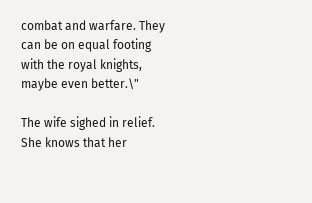combat and warfare. They can be on equal footing with the royal knights, maybe even better.\"

The wife sighed in relief. She knows that her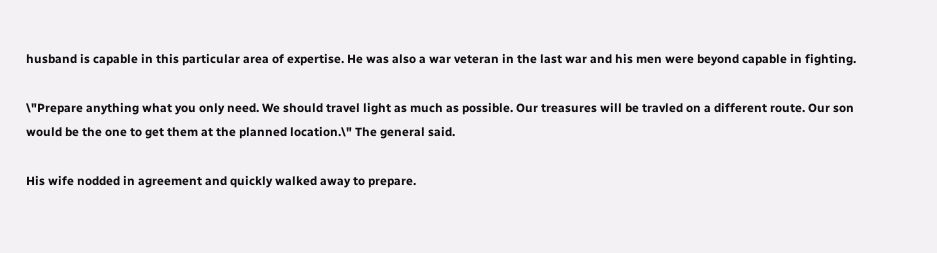husband is capable in this particular area of expertise. He was also a war veteran in the last war and his men were beyond capable in fighting.

\"Prepare anything what you only need. We should travel light as much as possible. Our treasures will be travled on a different route. Our son would be the one to get them at the planned location.\" The general said.

His wife nodded in agreement and quickly walked away to prepare.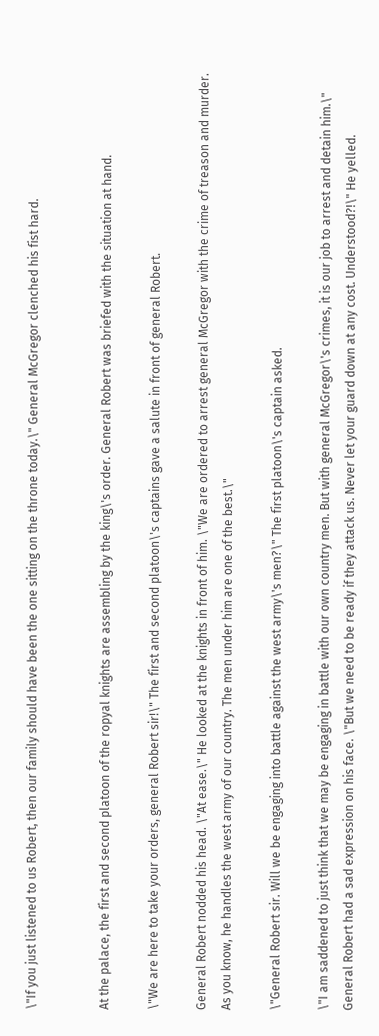\"If you just listened to us Robert, then our family should have been the one sitting on the throne today.\" General McGregor clenched his fist hard.


At the palace, the first and second platoon of the ropyal knights are assembling by the king\'s order. General Robert was briefed with the situation at hand.

\"We are here to take your orders, general Robert sir!\" The first and second platoon\'s captains gave a salute in front of general Robert.

General Robert nodded his head. \"At ease.\" He looked at the knights in front of him. \"We are ordered to arrest general McGregor with the crime of treason and murder. As you know, he handles the west army of our country. The men under him are one of the best.\"

\"General Robert sir. Will we be engaging into battle against the west army\'s men?\" The first platoon\'s captain asked.

\"I am saddened to just think that we may be engaging in battle with our own country men. But with general McGregor\'s crimes, it is our job to arrest and detain him.\" General Robert had a sad expression on his face. \"But we need to be ready if they attack us. Never let your guard down at any cost. Understood?!\" He yelled.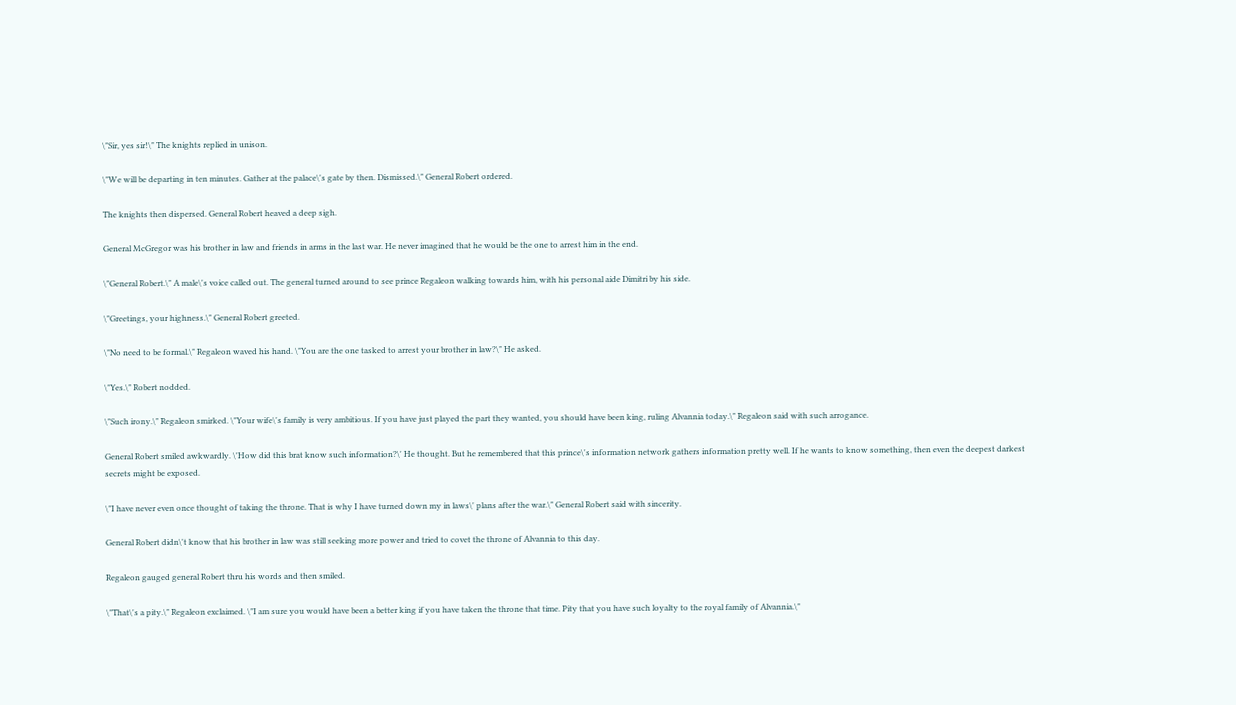\"Sir, yes sir!\" The knights replied in unison.

\"We will be departing in ten minutes. Gather at the palace\'s gate by then. Dismissed.\" General Robert ordered.

The knights then dispersed. General Robert heaved a deep sigh.

General McGregor was his brother in law and friends in arms in the last war. He never imagined that he would be the one to arrest him in the end.

\"General Robert.\" A male\'s voice called out. The general turned around to see prince Regaleon walking towards him, with his personal aide Dimitri by his side.

\"Greetings, your highness.\" General Robert greeted.

\"No need to be formal.\" Regaleon waved his hand. \"You are the one tasked to arrest your brother in law?\" He asked.

\"Yes.\" Robert nodded.

\"Such irony.\" Regaleon smirked. \"Your wife\'s family is very ambitious. If you have just played the part they wanted, you should have been king, ruling Alvannia today.\" Regaleon said with such arrogance.

General Robert smiled awkwardly. \'How did this brat know such information?\' He thought. But he remembered that this prince\'s information network gathers information pretty well. If he wants to know something, then even the deepest darkest secrets might be exposed.

\"I have never even once thought of taking the throne. That is why I have turned down my in laws\' plans after the war.\" General Robert said with sincerity.

General Robert didn\'t know that his brother in law was still seeking more power and tried to covet the throne of Alvannia to this day.

Regaleon gauged general Robert thru his words and then smiled.

\"That\'s a pity.\" Regaleon exclaimed. \"I am sure you would have been a better king if you have taken the throne that time. Pity that you have such loyalty to the royal family of Alvannia.\"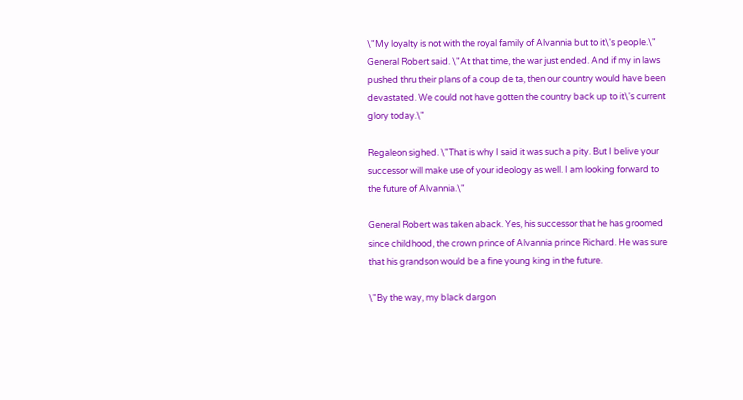\"My loyalty is not with the royal family of Alvannia but to it\'s people.\" General Robert said. \"At that time, the war just ended. And if my in laws pushed thru their plans of a coup de ta, then our country would have been devastated. We could not have gotten the country back up to it\'s current glory today.\"

Regaleon sighed. \"That is why I said it was such a pity. But I belive your successor will make use of your ideology as well. I am looking forward to the future of Alvannia.\"

General Robert was taken aback. Yes, his successor that he has groomed since childhood, the crown prince of Alvannia prince Richard. He was sure that his grandson would be a fine young king in the future.

\"By the way, my black dargon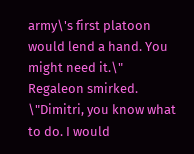army\'s first platoon would lend a hand. You might need it.\" Regaleon smirked. \"Dimitri, you know what to do. I would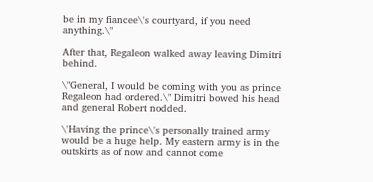be in my fiancee\'s courtyard, if you need anything.\"

After that, Regaleon walked away leaving Dimitri behind.

\"General, I would be coming with you as prince Regaleon had ordered.\" Dimitri bowed his head and general Robert nodded.

\'Having the prince\'s personally trained army would be a huge help. My eastern army is in the outskirts as of now and cannot come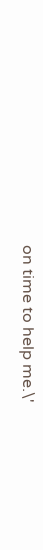on time to help me.\'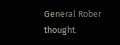General Rober thought.